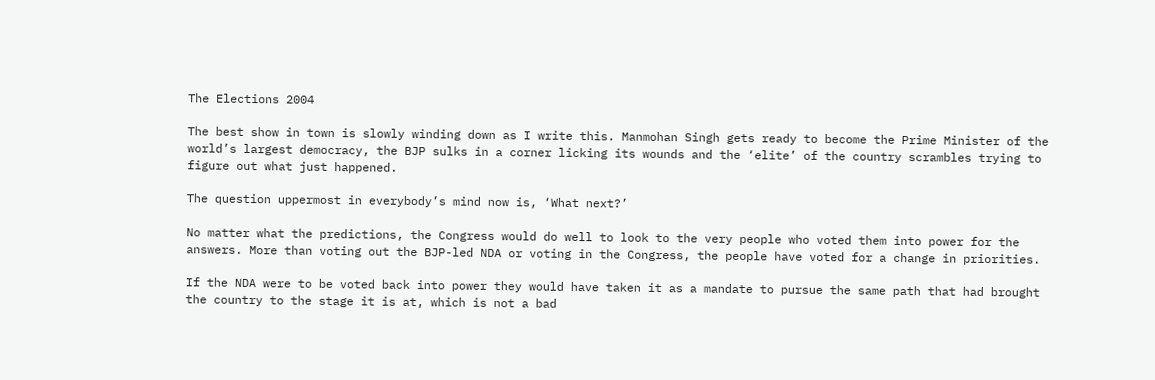The Elections 2004

The best show in town is slowly winding down as I write this. Manmohan Singh gets ready to become the Prime Minister of the world’s largest democracy, the BJP sulks in a corner licking its wounds and the ‘elite’ of the country scrambles trying to figure out what just happened.

The question uppermost in everybody’s mind now is, ‘What next?’

No matter what the predictions, the Congress would do well to look to the very people who voted them into power for the answers. More than voting out the BJP-led NDA or voting in the Congress, the people have voted for a change in priorities.

If the NDA were to be voted back into power they would have taken it as a mandate to pursue the same path that had brought the country to the stage it is at, which is not a bad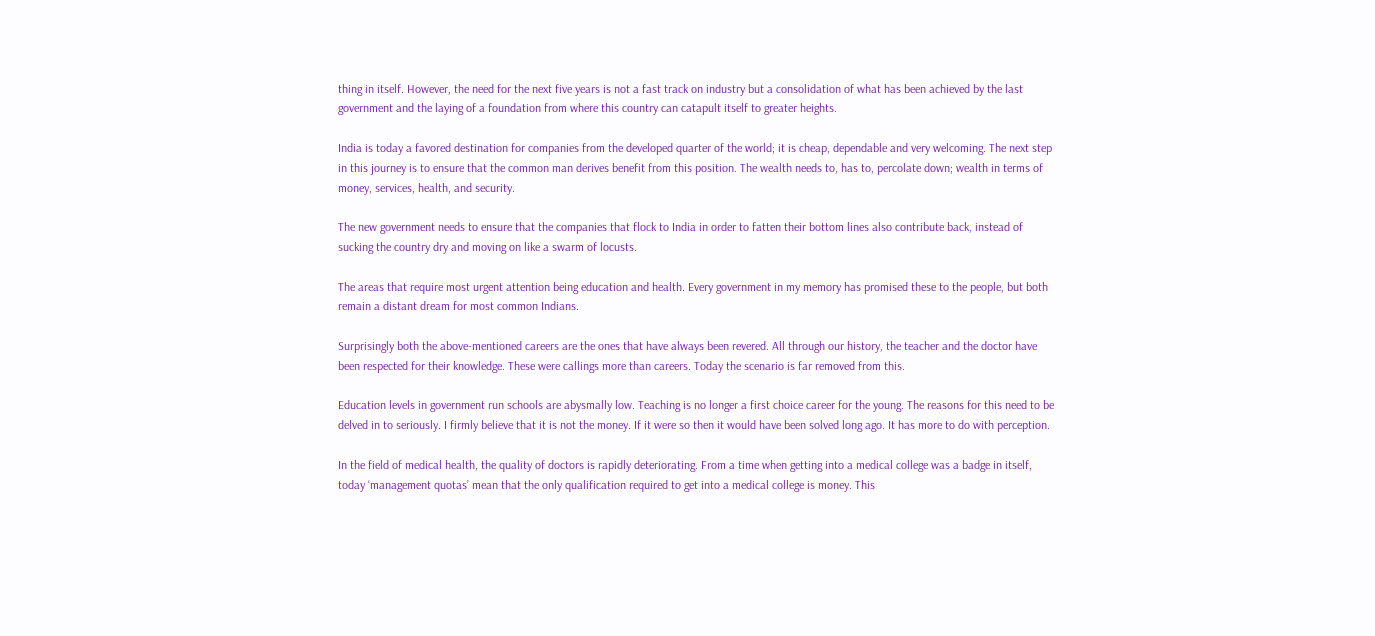thing in itself. However, the need for the next five years is not a fast track on industry but a consolidation of what has been achieved by the last government and the laying of a foundation from where this country can catapult itself to greater heights.

India is today a favored destination for companies from the developed quarter of the world; it is cheap, dependable and very welcoming. The next step in this journey is to ensure that the common man derives benefit from this position. The wealth needs to, has to, percolate down; wealth in terms of money, services, health, and security.

The new government needs to ensure that the companies that flock to India in order to fatten their bottom lines also contribute back, instead of sucking the country dry and moving on like a swarm of locusts.

The areas that require most urgent attention being education and health. Every government in my memory has promised these to the people, but both remain a distant dream for most common Indians.

Surprisingly both the above-mentioned careers are the ones that have always been revered. All through our history, the teacher and the doctor have been respected for their knowledge. These were callings more than careers. Today the scenario is far removed from this.

Education levels in government run schools are abysmally low. Teaching is no longer a first choice career for the young. The reasons for this need to be delved in to seriously. I firmly believe that it is not the money. If it were so then it would have been solved long ago. It has more to do with perception.

In the field of medical health, the quality of doctors is rapidly deteriorating. From a time when getting into a medical college was a badge in itself, today ‘management quotas’ mean that the only qualification required to get into a medical college is money. This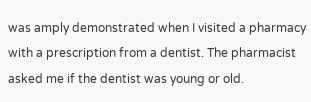was amply demonstrated when I visited a pharmacy with a prescription from a dentist. The pharmacist asked me if the dentist was young or old.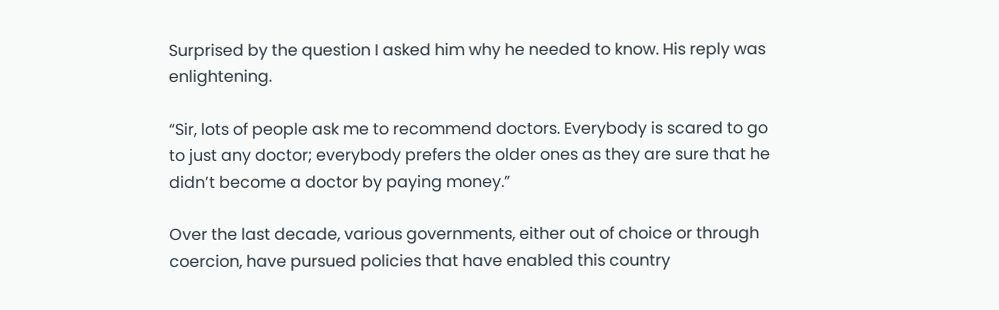Surprised by the question I asked him why he needed to know. His reply was enlightening.

“Sir, lots of people ask me to recommend doctors. Everybody is scared to go to just any doctor; everybody prefers the older ones as they are sure that he didn’t become a doctor by paying money.”

Over the last decade, various governments, either out of choice or through coercion, have pursued policies that have enabled this country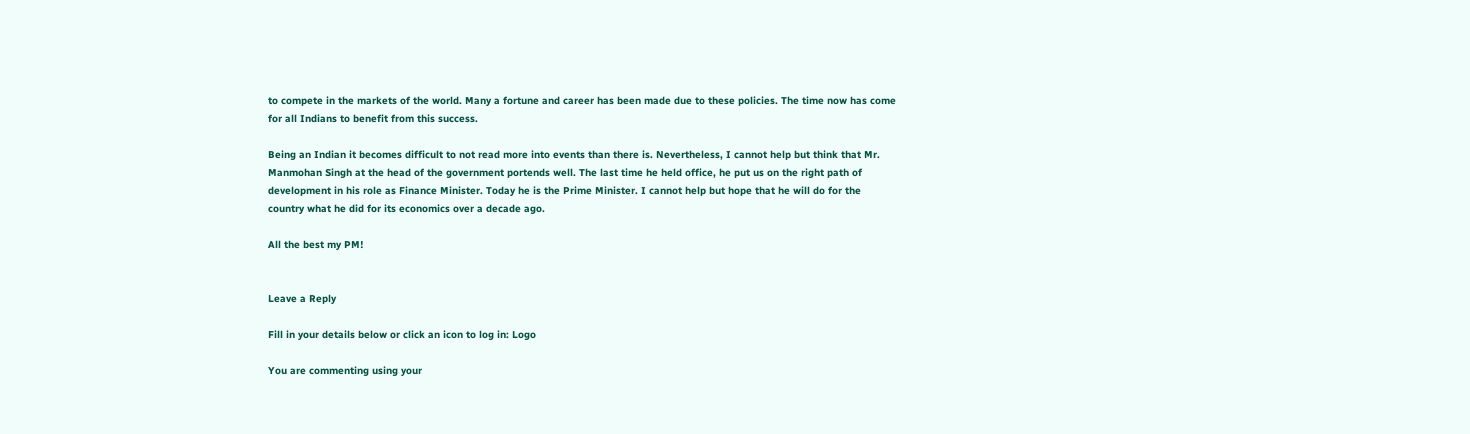to compete in the markets of the world. Many a fortune and career has been made due to these policies. The time now has come for all Indians to benefit from this success.

Being an Indian it becomes difficult to not read more into events than there is. Nevertheless, I cannot help but think that Mr. Manmohan Singh at the head of the government portends well. The last time he held office, he put us on the right path of development in his role as Finance Minister. Today he is the Prime Minister. I cannot help but hope that he will do for the country what he did for its economics over a decade ago.

All the best my PM!


Leave a Reply

Fill in your details below or click an icon to log in: Logo

You are commenting using your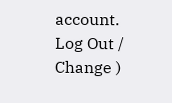account. Log Out /  Change )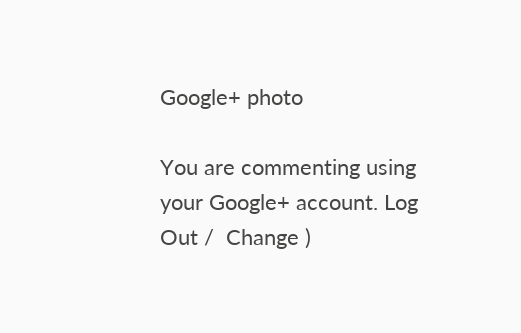Google+ photo

You are commenting using your Google+ account. Log Out /  Change )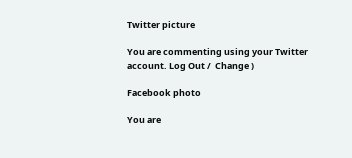Twitter picture

You are commenting using your Twitter account. Log Out /  Change )

Facebook photo

You are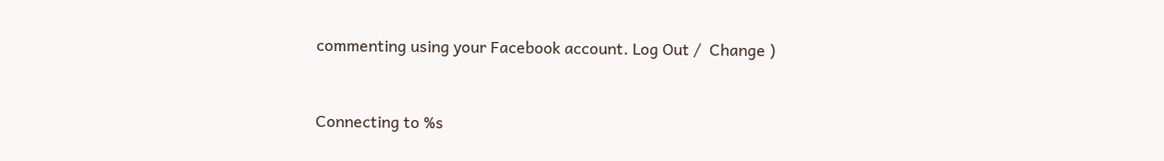commenting using your Facebook account. Log Out /  Change )


Connecting to %s